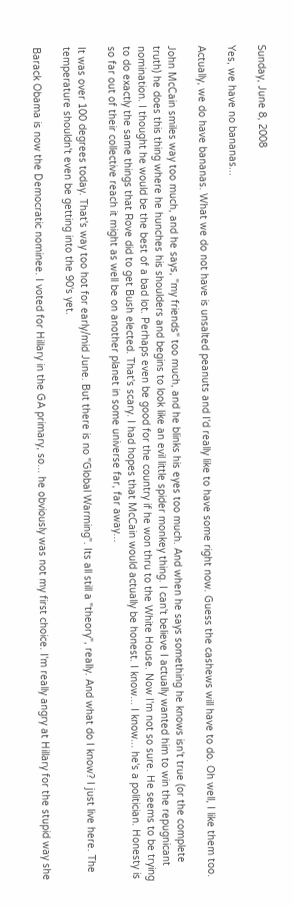Sunday, June 8, 2008

Yes, we have no bananas...

Actually, we do have bananas. What we do not have is unsalted peanuts and I'd really like to have some right now. Guess the cashews will have to do. Oh well, I like them too.

John McCain smiles way too much, and he says, "my friends" too much, and he blinks his eyes too much. And when he says something he knows isn't true (or the complete truth) he does this thing where he hunches his shoulders and begins to look like an evil little spider monkey thing. I can't believe I actually wanted him to win the repugnicant nomination. I thought he would be the best of a bad lot. Perhaps even be good for the country if he won thru to the White House. Now I'm not so sure. He seems to be trying to do exactly the same things that Rove did to get Bush elected. That's scary. I had hopes that McCain would actually be honest. I know... I know... he's a politician. Honesty is so far out of their collective reach it might as well be on another planet in some universe far, far away...

It was over 100 degrees today. That's way too hot for early/mid June. But there is no "Global Warming". Its all still a "theory", really. And what do I know? I just live here. The temperature shouldn't even be getting into the 90's yet.

Barack Obama is now the Democratic nominee. I voted for Hillary in the GA primary, so... he obviously was not my first choice. I'm really angry at Hillary for the stupid way she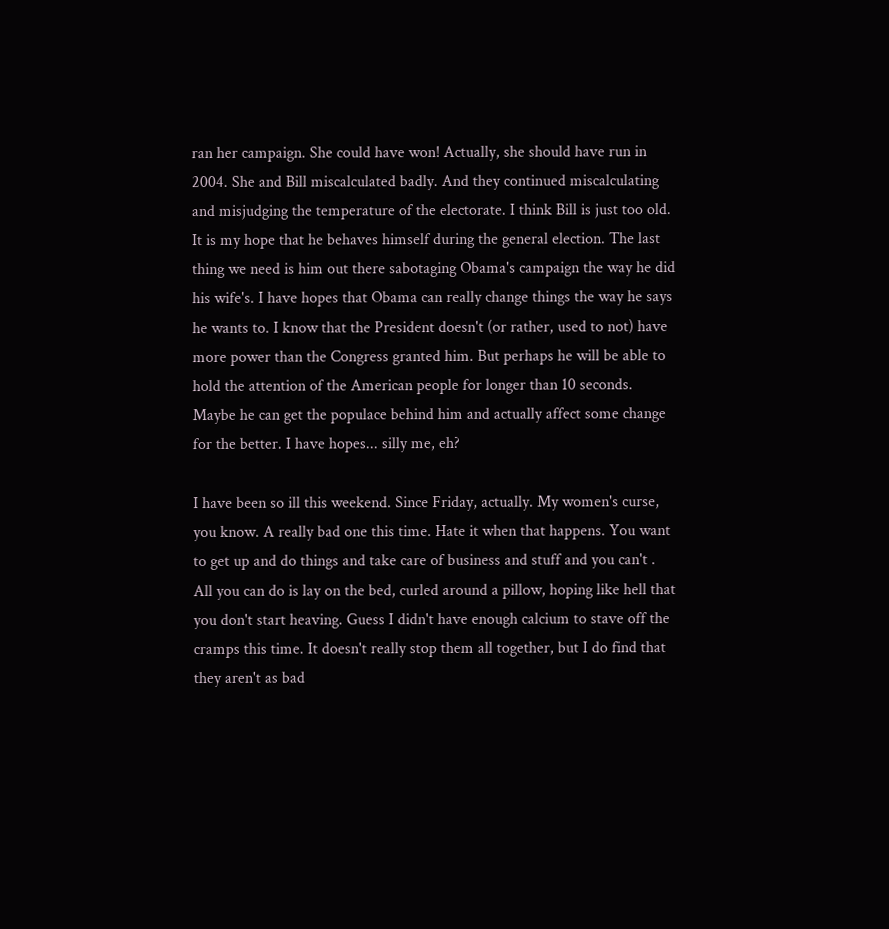ran her campaign. She could have won! Actually, she should have run in 2004. She and Bill miscalculated badly. And they continued miscalculating and misjudging the temperature of the electorate. I think Bill is just too old. It is my hope that he behaves himself during the general election. The last thing we need is him out there sabotaging Obama's campaign the way he did his wife's. I have hopes that Obama can really change things the way he says he wants to. I know that the President doesn't (or rather, used to not) have more power than the Congress granted him. But perhaps he will be able to hold the attention of the American people for longer than 10 seconds. Maybe he can get the populace behind him and actually affect some change for the better. I have hopes... silly me, eh?

I have been so ill this weekend. Since Friday, actually. My women's curse, you know. A really bad one this time. Hate it when that happens. You want to get up and do things and take care of business and stuff and you can't . All you can do is lay on the bed, curled around a pillow, hoping like hell that you don't start heaving. Guess I didn't have enough calcium to stave off the cramps this time. It doesn't really stop them all together, but I do find that they aren't as bad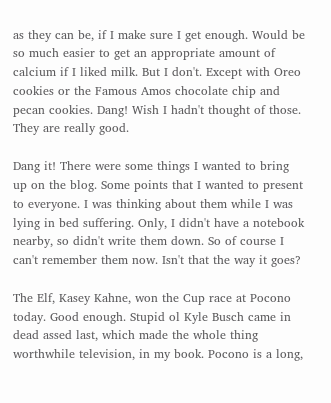as they can be, if I make sure I get enough. Would be so much easier to get an appropriate amount of calcium if I liked milk. But I don't. Except with Oreo cookies or the Famous Amos chocolate chip and pecan cookies. Dang! Wish I hadn't thought of those. They are really good.

Dang it! There were some things I wanted to bring up on the blog. Some points that I wanted to present to everyone. I was thinking about them while I was lying in bed suffering. Only, I didn't have a notebook nearby, so didn't write them down. So of course I can't remember them now. Isn't that the way it goes?

The Elf, Kasey Kahne, won the Cup race at Pocono today. Good enough. Stupid ol Kyle Busch came in dead assed last, which made the whole thing worthwhile television, in my book. Pocono is a long,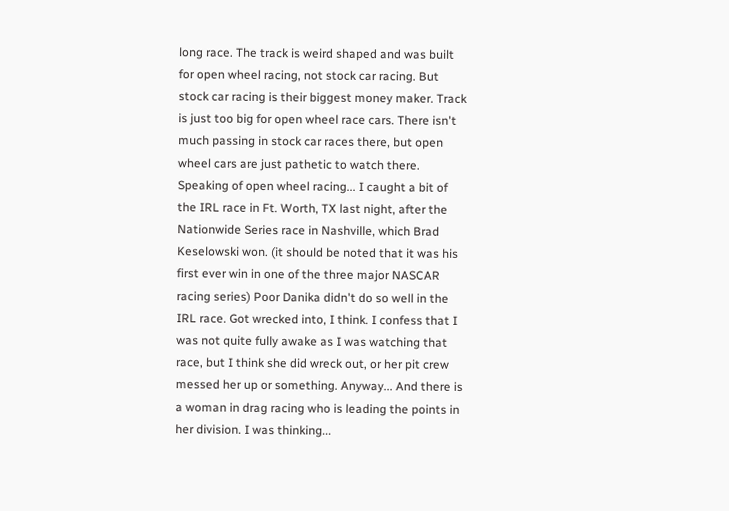long race. The track is weird shaped and was built for open wheel racing, not stock car racing. But stock car racing is their biggest money maker. Track is just too big for open wheel race cars. There isn't much passing in stock car races there, but open wheel cars are just pathetic to watch there. Speaking of open wheel racing... I caught a bit of the IRL race in Ft. Worth, TX last night, after the Nationwide Series race in Nashville, which Brad Keselowski won. (it should be noted that it was his first ever win in one of the three major NASCAR racing series) Poor Danika didn't do so well in the IRL race. Got wrecked into, I think. I confess that I was not quite fully awake as I was watching that race, but I think she did wreck out, or her pit crew messed her up or something. Anyway... And there is a woman in drag racing who is leading the points in her division. I was thinking...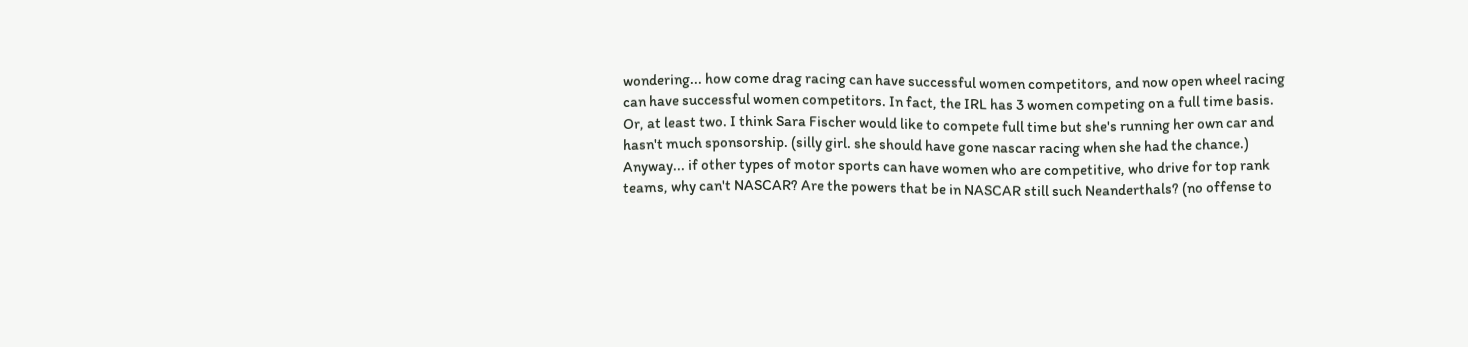wondering... how come drag racing can have successful women competitors, and now open wheel racing can have successful women competitors. In fact, the IRL has 3 women competing on a full time basis. Or, at least two. I think Sara Fischer would like to compete full time but she's running her own car and hasn't much sponsorship. (silly girl. she should have gone nascar racing when she had the chance.) Anyway... if other types of motor sports can have women who are competitive, who drive for top rank teams, why can't NASCAR? Are the powers that be in NASCAR still such Neanderthals? (no offense to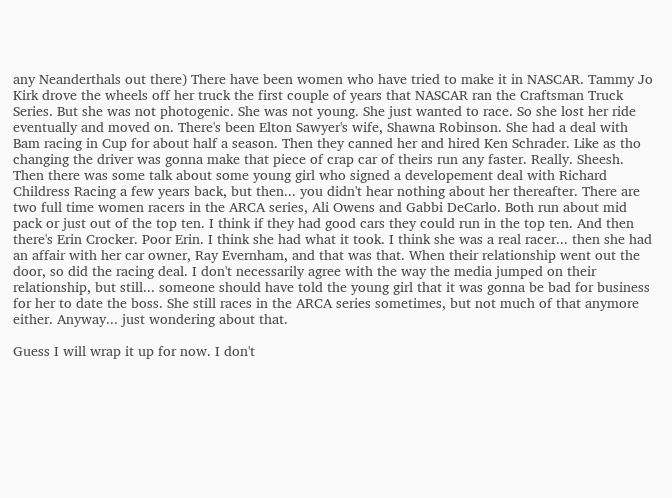any Neanderthals out there) There have been women who have tried to make it in NASCAR. Tammy Jo Kirk drove the wheels off her truck the first couple of years that NASCAR ran the Craftsman Truck Series. But she was not photogenic. She was not young. She just wanted to race. So she lost her ride eventually and moved on. There's been Elton Sawyer's wife, Shawna Robinson. She had a deal with Bam racing in Cup for about half a season. Then they canned her and hired Ken Schrader. Like as tho changing the driver was gonna make that piece of crap car of theirs run any faster. Really. Sheesh. Then there was some talk about some young girl who signed a developement deal with Richard Childress Racing a few years back, but then... you didn't hear nothing about her thereafter. There are two full time women racers in the ARCA series, Ali Owens and Gabbi DeCarlo. Both run about mid pack or just out of the top ten. I think if they had good cars they could run in the top ten. And then there's Erin Crocker. Poor Erin. I think she had what it took. I think she was a real racer... then she had an affair with her car owner, Ray Evernham, and that was that. When their relationship went out the door, so did the racing deal. I don't necessarily agree with the way the media jumped on their relationship, but still... someone should have told the young girl that it was gonna be bad for business for her to date the boss. She still races in the ARCA series sometimes, but not much of that anymore either. Anyway... just wondering about that.

Guess I will wrap it up for now. I don't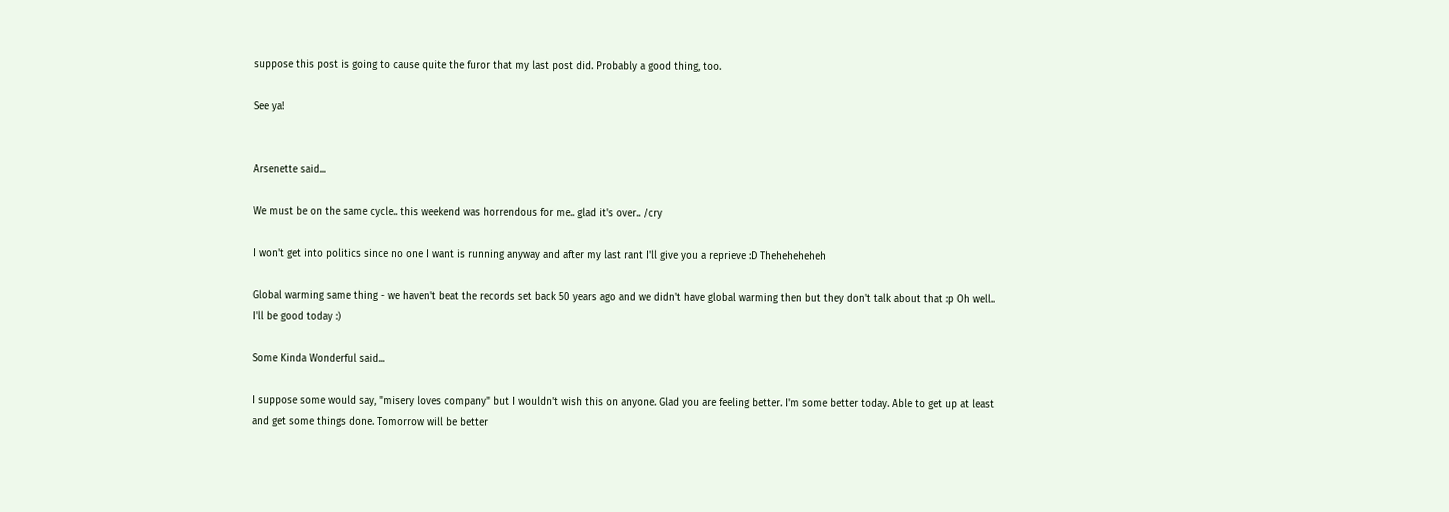suppose this post is going to cause quite the furor that my last post did. Probably a good thing, too.

See ya!


Arsenette said...

We must be on the same cycle.. this weekend was horrendous for me.. glad it's over.. /cry

I won't get into politics since no one I want is running anyway and after my last rant I'll give you a reprieve :D Theheheheheh

Global warming same thing - we haven't beat the records set back 50 years ago and we didn't have global warming then but they don't talk about that :p Oh well.. I'll be good today :)

Some Kinda Wonderful said...

I suppose some would say, "misery loves company" but I wouldn't wish this on anyone. Glad you are feeling better. I'm some better today. Able to get up at least and get some things done. Tomorrow will be better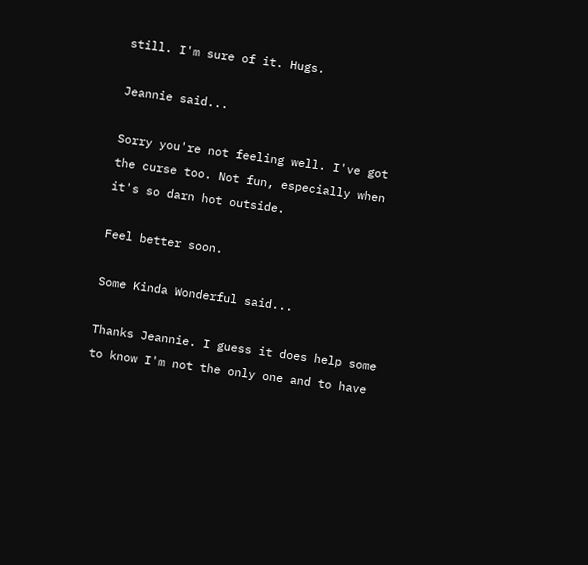still. I'm sure of it. Hugs.

Jeannie said...

Sorry you're not feeling well. I've got the curse too. Not fun, especially when it's so darn hot outside.

Feel better soon.

Some Kinda Wonderful said...

Thanks Jeannie. I guess it does help some to know I'm not the only one and to have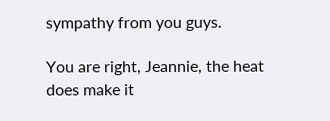sympathy from you guys.

You are right, Jeannie, the heat does make it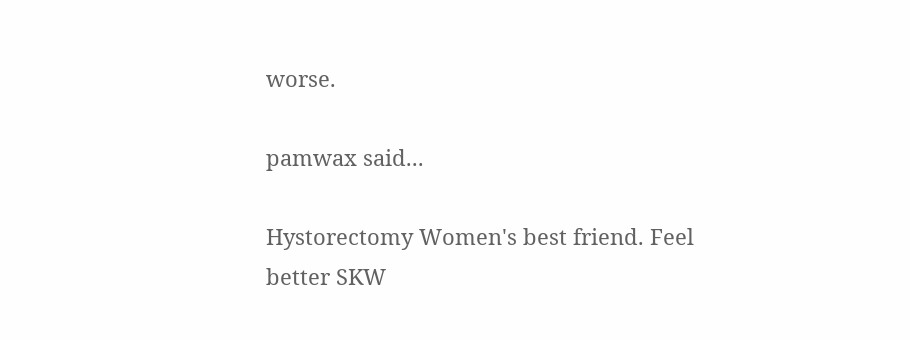worse.

pamwax said...

Hystorectomy Women's best friend. Feel better SKW